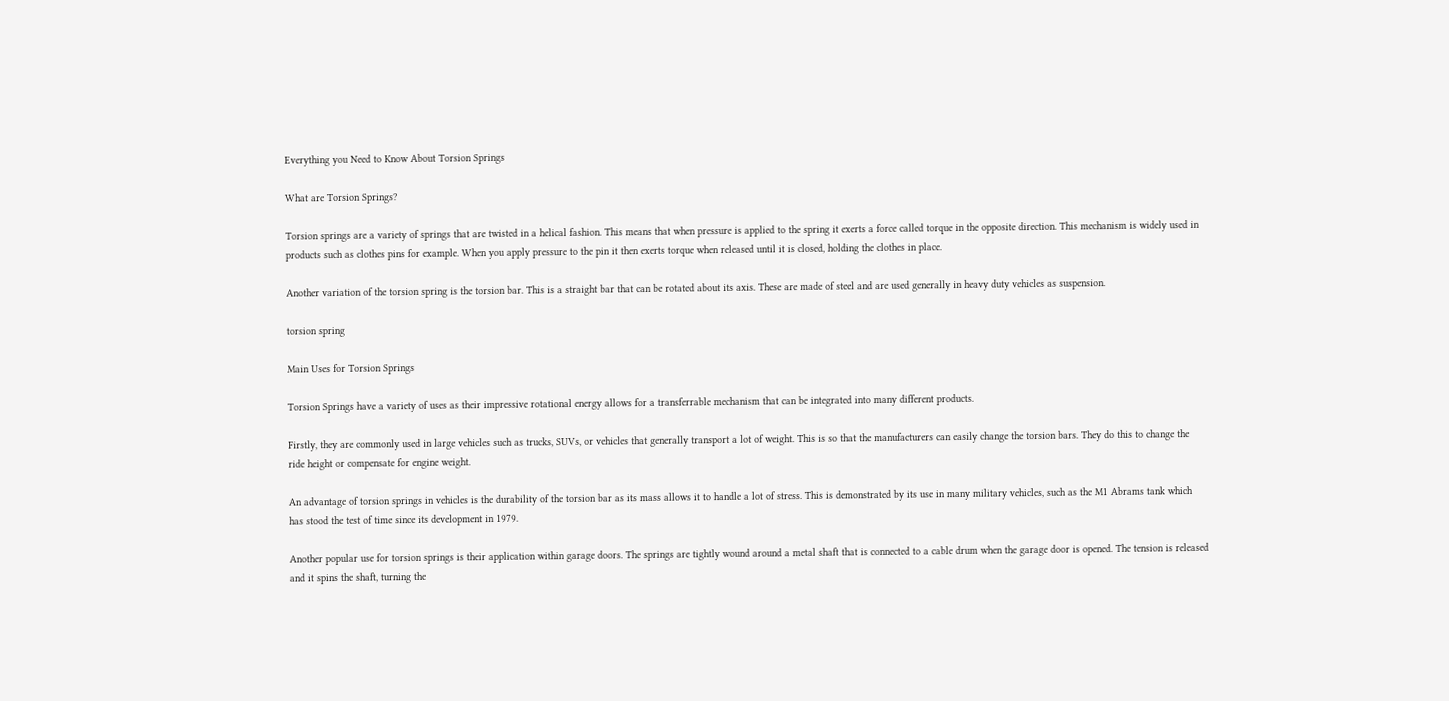Everything you Need to Know About Torsion Springs

What are Torsion Springs?

Torsion springs are a variety of springs that are twisted in a helical fashion. This means that when pressure is applied to the spring it exerts a force called torque in the opposite direction. This mechanism is widely used in products such as clothes pins for example. When you apply pressure to the pin it then exerts torque when released until it is closed, holding the clothes in place.

Another variation of the torsion spring is the torsion bar. This is a straight bar that can be rotated about its axis. These are made of steel and are used generally in heavy duty vehicles as suspension.

torsion spring

Main Uses for Torsion Springs

Torsion Springs have a variety of uses as their impressive rotational energy allows for a transferrable mechanism that can be integrated into many different products.

Firstly, they are commonly used in large vehicles such as trucks, SUVs, or vehicles that generally transport a lot of weight. This is so that the manufacturers can easily change the torsion bars. They do this to change the ride height or compensate for engine weight.

An advantage of torsion springs in vehicles is the durability of the torsion bar as its mass allows it to handle a lot of stress. This is demonstrated by its use in many military vehicles, such as the M1 Abrams tank which has stood the test of time since its development in 1979.

Another popular use for torsion springs is their application within garage doors. The springs are tightly wound around a metal shaft that is connected to a cable drum when the garage door is opened. The tension is released and it spins the shaft, turning the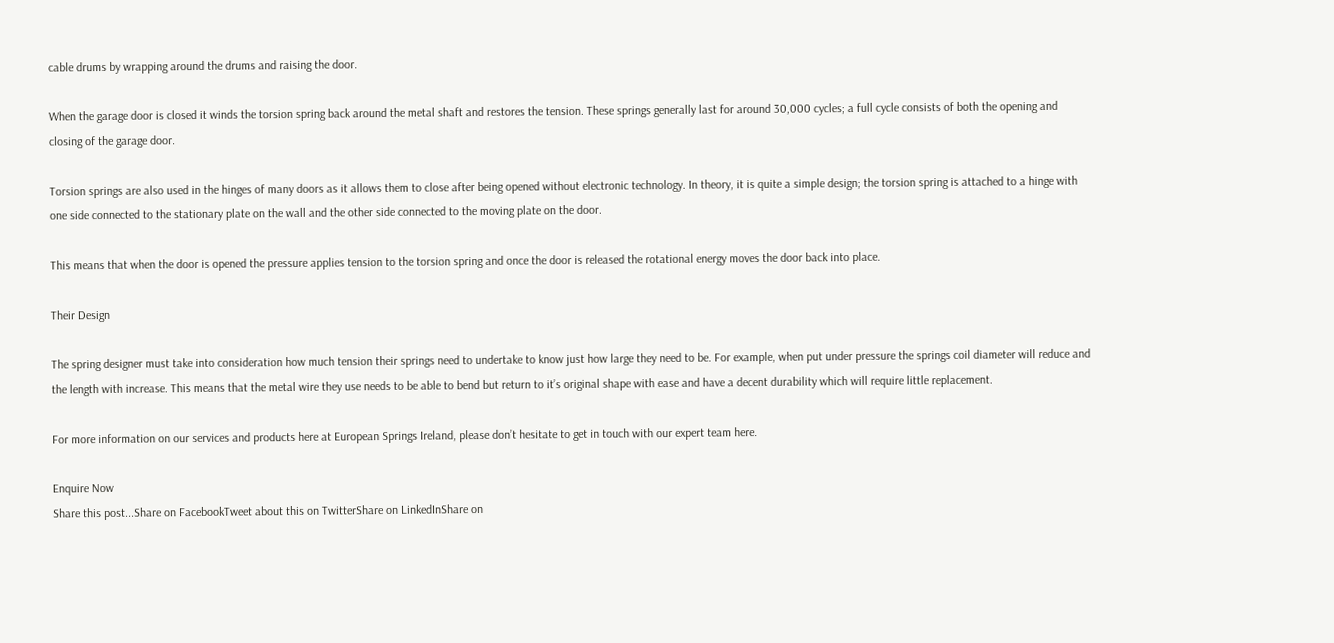cable drums by wrapping around the drums and raising the door.

When the garage door is closed it winds the torsion spring back around the metal shaft and restores the tension. These springs generally last for around 30,000 cycles; a full cycle consists of both the opening and closing of the garage door.

Torsion springs are also used in the hinges of many doors as it allows them to close after being opened without electronic technology. In theory, it is quite a simple design; the torsion spring is attached to a hinge with one side connected to the stationary plate on the wall and the other side connected to the moving plate on the door.

This means that when the door is opened the pressure applies tension to the torsion spring and once the door is released the rotational energy moves the door back into place.

Their Design

The spring designer must take into consideration how much tension their springs need to undertake to know just how large they need to be. For example, when put under pressure the springs coil diameter will reduce and the length with increase. This means that the metal wire they use needs to be able to bend but return to it’s original shape with ease and have a decent durability which will require little replacement.

For more information on our services and products here at European Springs Ireland, please don’t hesitate to get in touch with our expert team here.

Enquire Now
Share this post...Share on FacebookTweet about this on TwitterShare on LinkedInShare on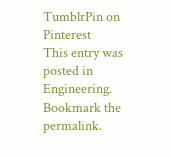TumblrPin on Pinterest
This entry was posted in Engineering. Bookmark the permalink.